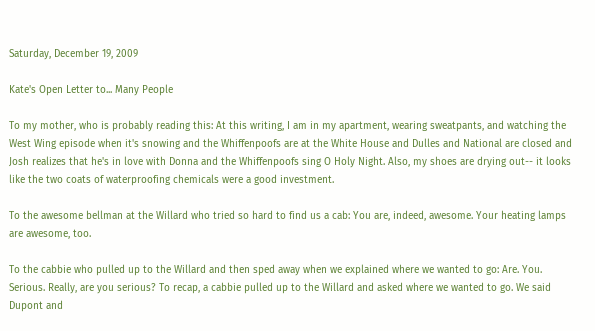Saturday, December 19, 2009

Kate's Open Letter to... Many People

To my mother, who is probably reading this: At this writing, I am in my apartment, wearing sweatpants, and watching the West Wing episode when it's snowing and the Whiffenpoofs are at the White House and Dulles and National are closed and Josh realizes that he's in love with Donna and the Whiffenpoofs sing O Holy Night. Also, my shoes are drying out-- it looks like the two coats of waterproofing chemicals were a good investment.

To the awesome bellman at the Willard who tried so hard to find us a cab: You are, indeed, awesome. Your heating lamps are awesome, too.

To the cabbie who pulled up to the Willard and then sped away when we explained where we wanted to go: Are. You. Serious. Really, are you serious? To recap, a cabbie pulled up to the Willard and asked where we wanted to go. We said Dupont and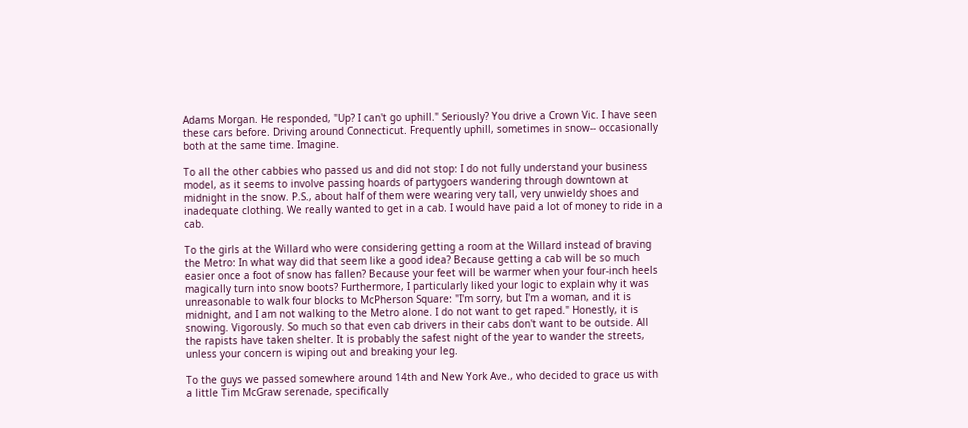Adams Morgan. He responded, "Up? I can't go uphill." Seriously? You drive a Crown Vic. I have seen these cars before. Driving around Connecticut. Frequently uphill, sometimes in snow-- occasionally both at the same time. Imagine.

To all the other cabbies who passed us and did not stop: I do not fully understand your business model, as it seems to involve passing hoards of partygoers wandering through downtown at midnight in the snow. P.S., about half of them were wearing very tall, very unwieldy shoes and inadequate clothing. We really wanted to get in a cab. I would have paid a lot of money to ride in a cab.

To the girls at the Willard who were considering getting a room at the Willard instead of braving the Metro: In what way did that seem like a good idea? Because getting a cab will be so much easier once a foot of snow has fallen? Because your feet will be warmer when your four-inch heels magically turn into snow boots? Furthermore, I particularly liked your logic to explain why it was unreasonable to walk four blocks to McPherson Square: "I'm sorry, but I'm a woman, and it is midnight, and I am not walking to the Metro alone. I do not want to get raped." Honestly, it is snowing. Vigorously. So much so that even cab drivers in their cabs don't want to be outside. All the rapists have taken shelter. It is probably the safest night of the year to wander the streets, unless your concern is wiping out and breaking your leg.

To the guys we passed somewhere around 14th and New York Ave., who decided to grace us with a little Tim McGraw serenade, specifically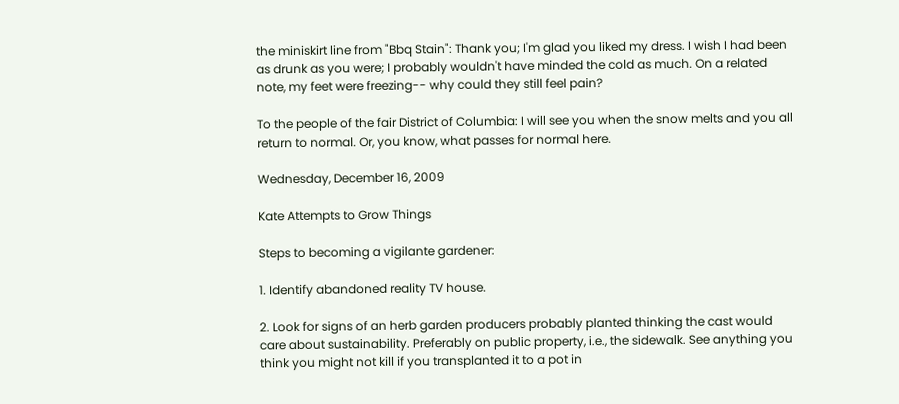the miniskirt line from "Bbq Stain": Thank you; I'm glad you liked my dress. I wish I had been as drunk as you were; I probably wouldn't have minded the cold as much. On a related note, my feet were freezing-- why could they still feel pain?

To the people of the fair District of Columbia: I will see you when the snow melts and you all return to normal. Or, you know, what passes for normal here.

Wednesday, December 16, 2009

Kate Attempts to Grow Things

Steps to becoming a vigilante gardener:

1. Identify abandoned reality TV house.

2. Look for signs of an herb garden producers probably planted thinking the cast would care about sustainability. Preferably on public property, i.e., the sidewalk. See anything you think you might not kill if you transplanted it to a pot in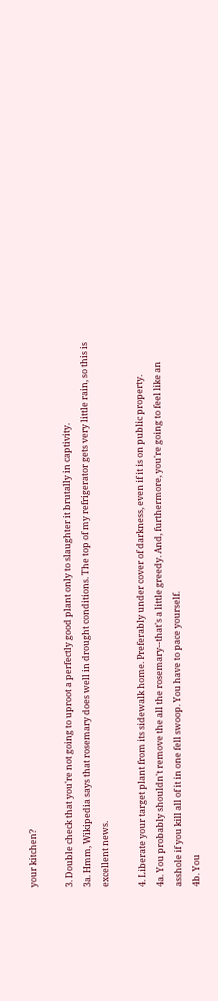your kitchen?

3. Double check that you're not going to uproot a perfectly good plant only to slaughter it brutally in captivity.
3a. Hmm, Wikipedia says that rosemary does well in drought conditions. The top of my refrigerator gets very little rain, so this is excellent news.

4. Liberate your target plant from its sidewalk home. Preferably under cover of darkness, even if it is on public property.
4a. You probably shouldn't remove the all the rosemary--that's a little greedy. And, furthermore, you're going to feel like an asshole if you kill all of it in one fell swoop. You have to pace yourself.
4b. You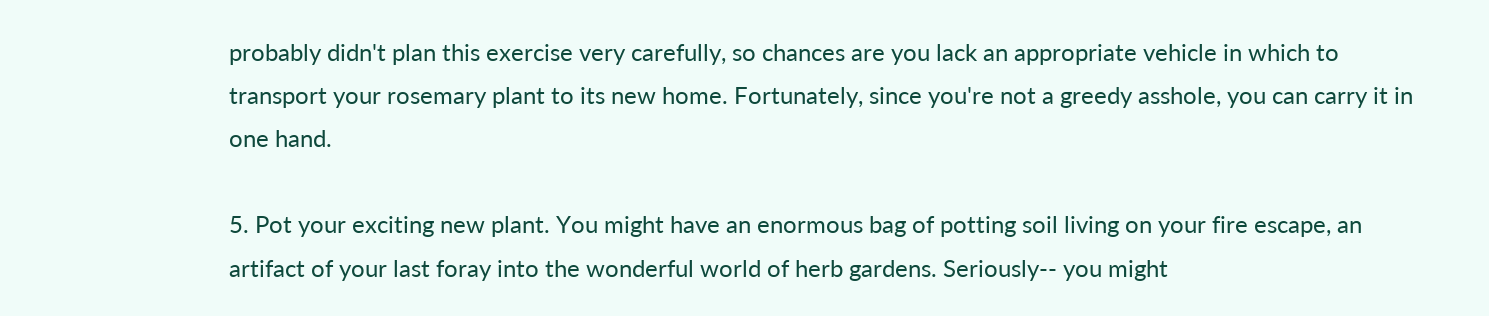probably didn't plan this exercise very carefully, so chances are you lack an appropriate vehicle in which to transport your rosemary plant to its new home. Fortunately, since you're not a greedy asshole, you can carry it in one hand.

5. Pot your exciting new plant. You might have an enormous bag of potting soil living on your fire escape, an artifact of your last foray into the wonderful world of herb gardens. Seriously-- you might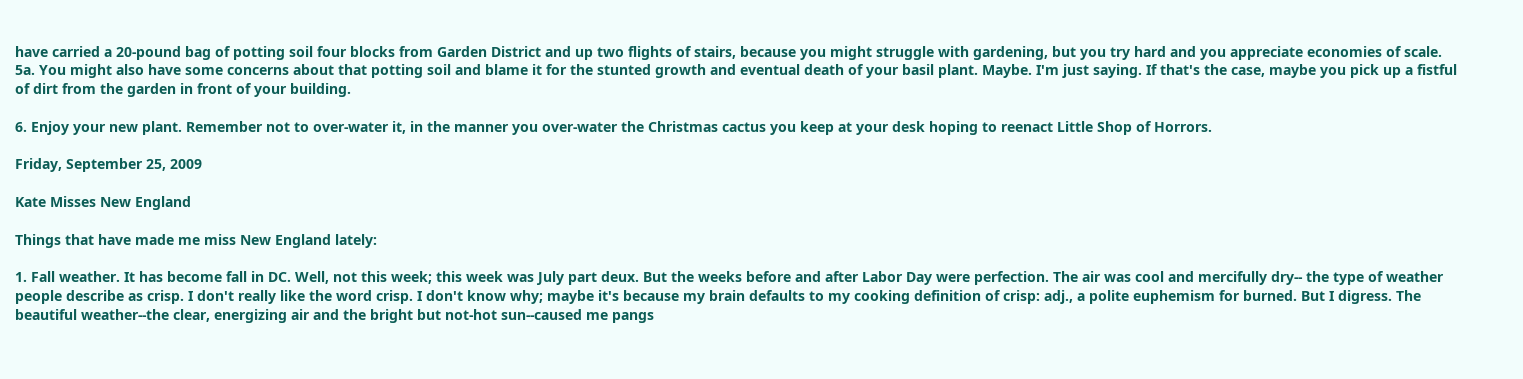have carried a 20-pound bag of potting soil four blocks from Garden District and up two flights of stairs, because you might struggle with gardening, but you try hard and you appreciate economies of scale.
5a. You might also have some concerns about that potting soil and blame it for the stunted growth and eventual death of your basil plant. Maybe. I'm just saying. If that's the case, maybe you pick up a fistful of dirt from the garden in front of your building.

6. Enjoy your new plant. Remember not to over-water it, in the manner you over-water the Christmas cactus you keep at your desk hoping to reenact Little Shop of Horrors.

Friday, September 25, 2009

Kate Misses New England

Things that have made me miss New England lately:

1. Fall weather. It has become fall in DC. Well, not this week; this week was July part deux. But the weeks before and after Labor Day were perfection. The air was cool and mercifully dry-- the type of weather people describe as crisp. I don't really like the word crisp. I don't know why; maybe it's because my brain defaults to my cooking definition of crisp: adj., a polite euphemism for burned. But I digress. The beautiful weather--the clear, energizing air and the bright but not-hot sun--caused me pangs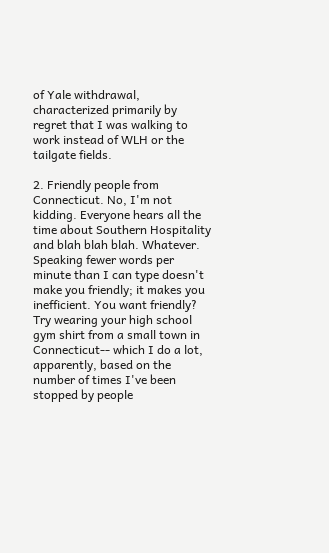of Yale withdrawal, characterized primarily by regret that I was walking to work instead of WLH or the tailgate fields.

2. Friendly people from Connecticut. No, I'm not kidding. Everyone hears all the time about Southern Hospitality and blah blah blah. Whatever. Speaking fewer words per minute than I can type doesn't make you friendly; it makes you inefficient. You want friendly? Try wearing your high school gym shirt from a small town in Connecticut-- which I do a lot, apparently, based on the number of times I've been stopped by people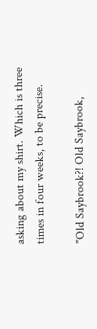asking about my shirt. Which is three times in four weeks, to be precise.

"Old Saybrook?! Old Saybrook,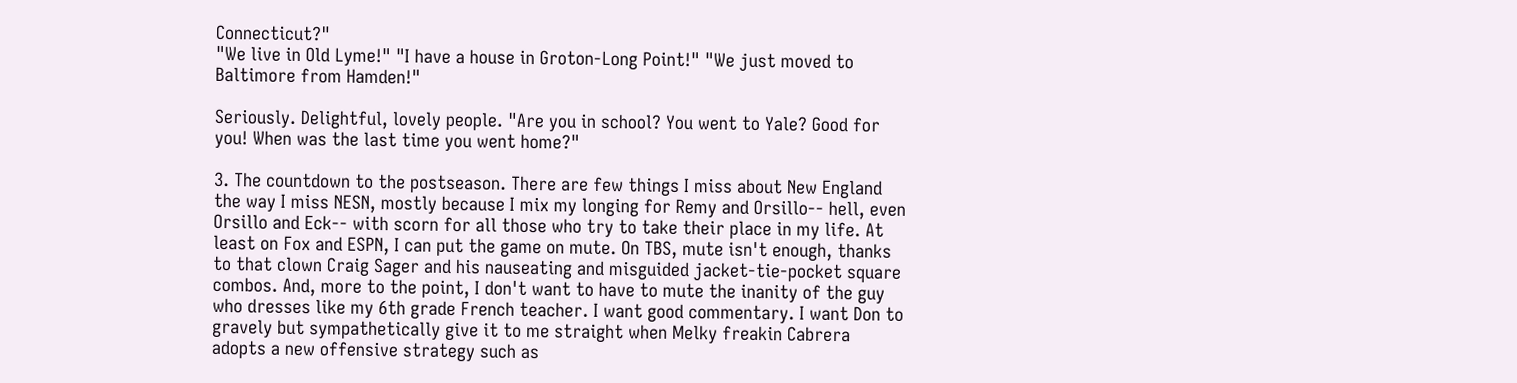Connecticut?"
"We live in Old Lyme!" "I have a house in Groton-Long Point!" "We just moved to Baltimore from Hamden!"

Seriously. Delightful, lovely people. "Are you in school? You went to Yale? Good for you! When was the last time you went home?"

3. The countdown to the postseason. There are few things I miss about New England the way I miss NESN, mostly because I mix my longing for Remy and Orsillo-- hell, even Orsillo and Eck-- with scorn for all those who try to take their place in my life. At least on Fox and ESPN, I can put the game on mute. On TBS, mute isn't enough, thanks to that clown Craig Sager and his nauseating and misguided jacket-tie-pocket square combos. And, more to the point, I don't want to have to mute the inanity of the guy who dresses like my 6th grade French teacher. I want good commentary. I want Don to gravely but sympathetically give it to me straight when Melky freakin Cabrera adopts a new offensive strategy such as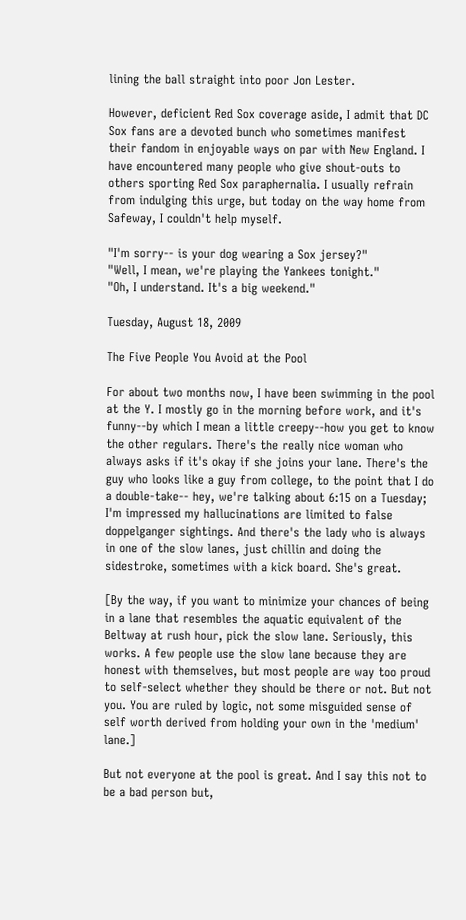lining the ball straight into poor Jon Lester.

However, deficient Red Sox coverage aside, I admit that DC Sox fans are a devoted bunch who sometimes manifest their fandom in enjoyable ways on par with New England. I have encountered many people who give shout-outs to others sporting Red Sox paraphernalia. I usually refrain from indulging this urge, but today on the way home from Safeway, I couldn't help myself.

"I'm sorry-- is your dog wearing a Sox jersey?"
"Well, I mean, we're playing the Yankees tonight."
"Oh, I understand. It's a big weekend."

Tuesday, August 18, 2009

The Five People You Avoid at the Pool

For about two months now, I have been swimming in the pool at the Y. I mostly go in the morning before work, and it's funny--by which I mean a little creepy--how you get to know the other regulars. There's the really nice woman who always asks if it's okay if she joins your lane. There's the guy who looks like a guy from college, to the point that I do a double-take-- hey, we're talking about 6:15 on a Tuesday; I'm impressed my hallucinations are limited to false doppelganger sightings. And there's the lady who is always in one of the slow lanes, just chillin and doing the sidestroke, sometimes with a kick board. She's great.

[By the way, if you want to minimize your chances of being in a lane that resembles the aquatic equivalent of the Beltway at rush hour, pick the slow lane. Seriously, this works. A few people use the slow lane because they are honest with themselves, but most people are way too proud to self-select whether they should be there or not. But not you. You are ruled by logic, not some misguided sense of self worth derived from holding your own in the 'medium' lane.]

But not everyone at the pool is great. And I say this not to be a bad person but,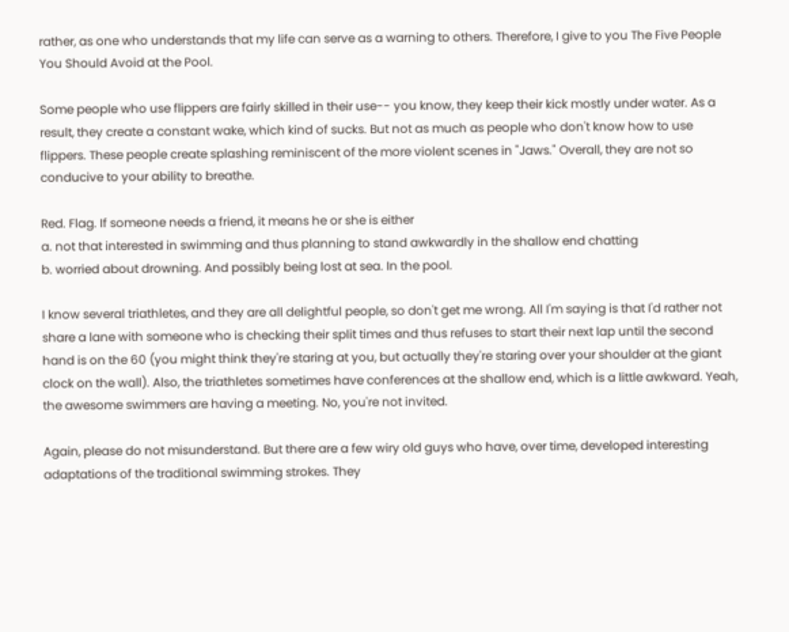rather, as one who understands that my life can serve as a warning to others. Therefore, I give to you The Five People You Should Avoid at the Pool.

Some people who use flippers are fairly skilled in their use-- you know, they keep their kick mostly under water. As a result, they create a constant wake, which kind of sucks. But not as much as people who don't know how to use flippers. These people create splashing reminiscent of the more violent scenes in "Jaws." Overall, they are not so conducive to your ability to breathe.

Red. Flag. If someone needs a friend, it means he or she is either
a. not that interested in swimming and thus planning to stand awkwardly in the shallow end chatting
b. worried about drowning. And possibly being lost at sea. In the pool.

I know several triathletes, and they are all delightful people, so don't get me wrong. All I'm saying is that I'd rather not share a lane with someone who is checking their split times and thus refuses to start their next lap until the second hand is on the 60 (you might think they're staring at you, but actually they're staring over your shoulder at the giant clock on the wall). Also, the triathletes sometimes have conferences at the shallow end, which is a little awkward. Yeah, the awesome swimmers are having a meeting. No, you're not invited.

Again, please do not misunderstand. But there are a few wiry old guys who have, over time, developed interesting adaptations of the traditional swimming strokes. They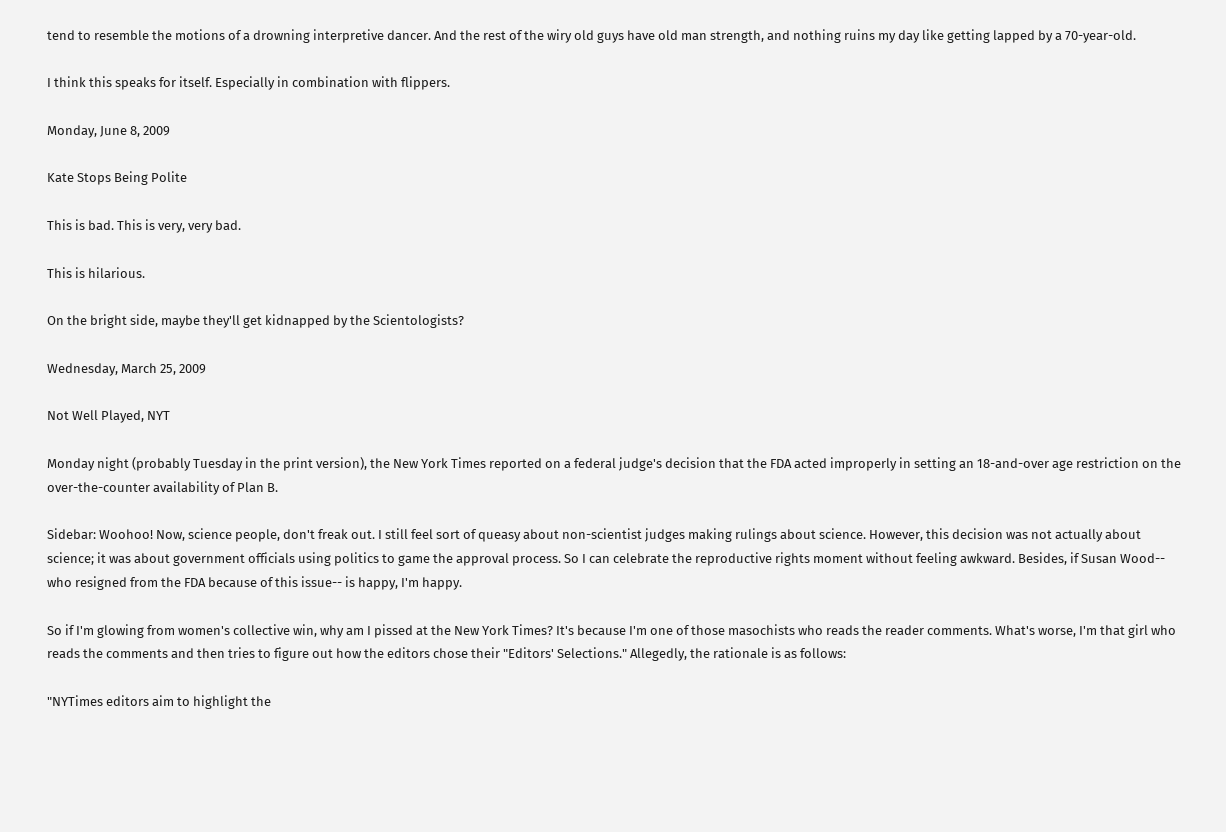tend to resemble the motions of a drowning interpretive dancer. And the rest of the wiry old guys have old man strength, and nothing ruins my day like getting lapped by a 70-year-old.

I think this speaks for itself. Especially in combination with flippers.

Monday, June 8, 2009

Kate Stops Being Polite

This is bad. This is very, very bad.

This is hilarious.

On the bright side, maybe they'll get kidnapped by the Scientologists?

Wednesday, March 25, 2009

Not Well Played, NYT

Monday night (probably Tuesday in the print version), the New York Times reported on a federal judge's decision that the FDA acted improperly in setting an 18-and-over age restriction on the over-the-counter availability of Plan B.

Sidebar: Woohoo! Now, science people, don't freak out. I still feel sort of queasy about non-scientist judges making rulings about science. However, this decision was not actually about science; it was about government officials using politics to game the approval process. So I can celebrate the reproductive rights moment without feeling awkward. Besides, if Susan Wood-- who resigned from the FDA because of this issue-- is happy, I'm happy.

So if I'm glowing from women's collective win, why am I pissed at the New York Times? It's because I'm one of those masochists who reads the reader comments. What's worse, I'm that girl who reads the comments and then tries to figure out how the editors chose their "Editors' Selections." Allegedly, the rationale is as follows:

"NYTimes editors aim to highlight the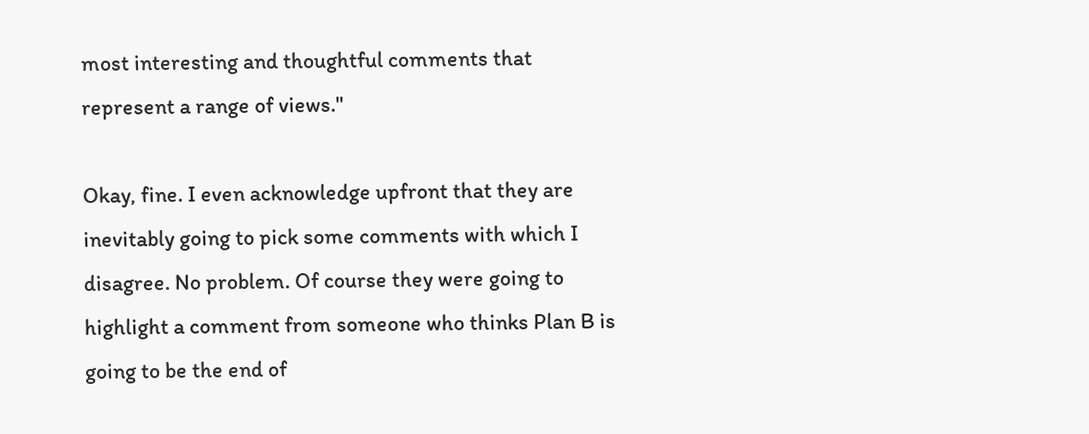most interesting and thoughtful comments that represent a range of views."

Okay, fine. I even acknowledge upfront that they are inevitably going to pick some comments with which I disagree. No problem. Of course they were going to highlight a comment from someone who thinks Plan B is going to be the end of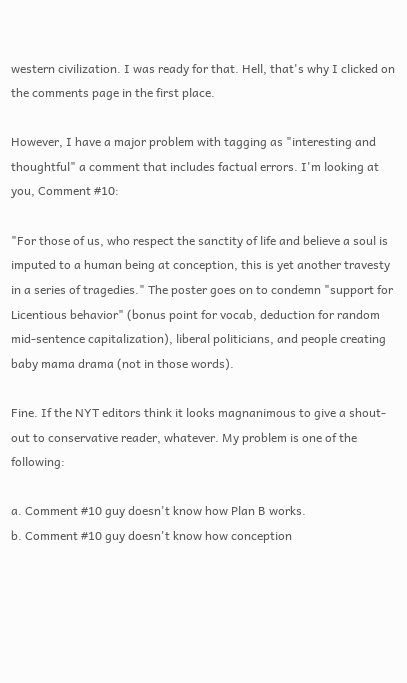western civilization. I was ready for that. Hell, that's why I clicked on the comments page in the first place.

However, I have a major problem with tagging as "interesting and thoughtful" a comment that includes factual errors. I'm looking at you, Comment #10:

"For those of us, who respect the sanctity of life and believe a soul is imputed to a human being at conception, this is yet another travesty in a series of tragedies." The poster goes on to condemn "support for Licentious behavior" (bonus point for vocab, deduction for random mid-sentence capitalization), liberal politicians, and people creating baby mama drama (not in those words).

Fine. If the NYT editors think it looks magnanimous to give a shout-out to conservative reader, whatever. My problem is one of the following:

a. Comment #10 guy doesn't know how Plan B works.
b. Comment #10 guy doesn't know how conception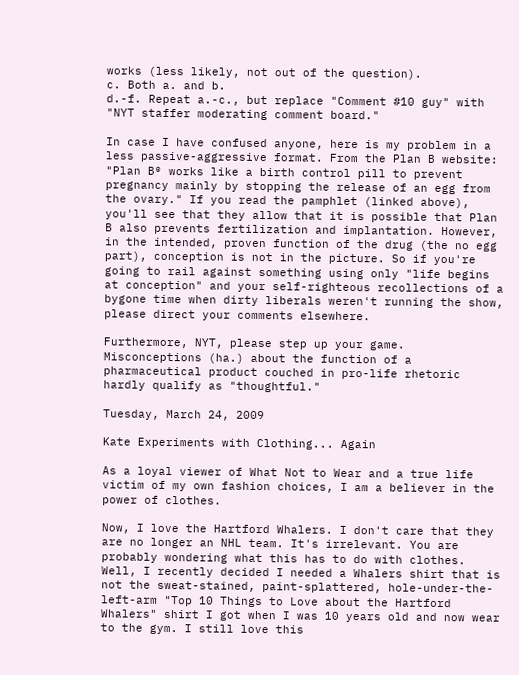works (less likely, not out of the question).
c. Both a. and b.
d.-f. Repeat a.-c., but replace "Comment #10 guy" with "NYT staffer moderating comment board."

In case I have confused anyone, here is my problem in a less passive-aggressive format. From the Plan B website: "Plan B® works like a birth control pill to prevent pregnancy mainly by stopping the release of an egg from the ovary." If you read the pamphlet (linked above), you'll see that they allow that it is possible that Plan B also prevents fertilization and implantation. However, in the intended, proven function of the drug (the no egg part), conception is not in the picture. So if you're going to rail against something using only "life begins at conception" and your self-righteous recollections of a bygone time when dirty liberals weren't running the show, please direct your comments elsewhere.

Furthermore, NYT, please step up your game. Misconceptions (ha.) about the function of a pharmaceutical product couched in pro-life rhetoric hardly qualify as "thoughtful."

Tuesday, March 24, 2009

Kate Experiments with Clothing... Again

As a loyal viewer of What Not to Wear and a true life victim of my own fashion choices, I am a believer in the power of clothes.

Now, I love the Hartford Whalers. I don't care that they are no longer an NHL team. It's irrelevant. You are probably wondering what this has to do with clothes. Well, I recently decided I needed a Whalers shirt that is not the sweat-stained, paint-splattered, hole-under-the-left-arm "Top 10 Things to Love about the Hartford Whalers" shirt I got when I was 10 years old and now wear to the gym. I still love this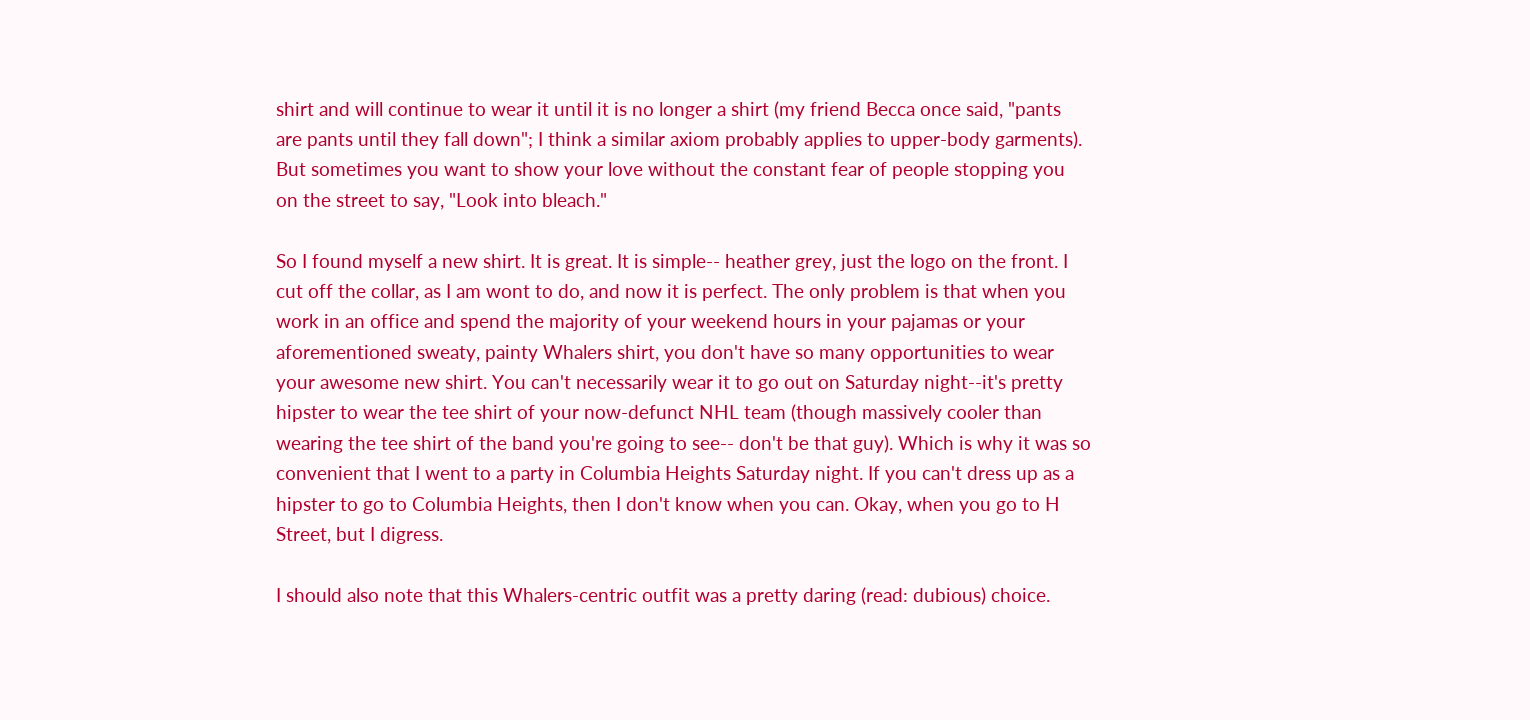shirt and will continue to wear it until it is no longer a shirt (my friend Becca once said, "pants are pants until they fall down"; I think a similar axiom probably applies to upper-body garments). But sometimes you want to show your love without the constant fear of people stopping you on the street to say, "Look into bleach."

So I found myself a new shirt. It is great. It is simple-- heather grey, just the logo on the front. I cut off the collar, as I am wont to do, and now it is perfect. The only problem is that when you work in an office and spend the majority of your weekend hours in your pajamas or your aforementioned sweaty, painty Whalers shirt, you don't have so many opportunities to wear your awesome new shirt. You can't necessarily wear it to go out on Saturday night--it's pretty hipster to wear the tee shirt of your now-defunct NHL team (though massively cooler than wearing the tee shirt of the band you're going to see-- don't be that guy). Which is why it was so convenient that I went to a party in Columbia Heights Saturday night. If you can't dress up as a hipster to go to Columbia Heights, then I don't know when you can. Okay, when you go to H Street, but I digress.

I should also note that this Whalers-centric outfit was a pretty daring (read: dubious) choice.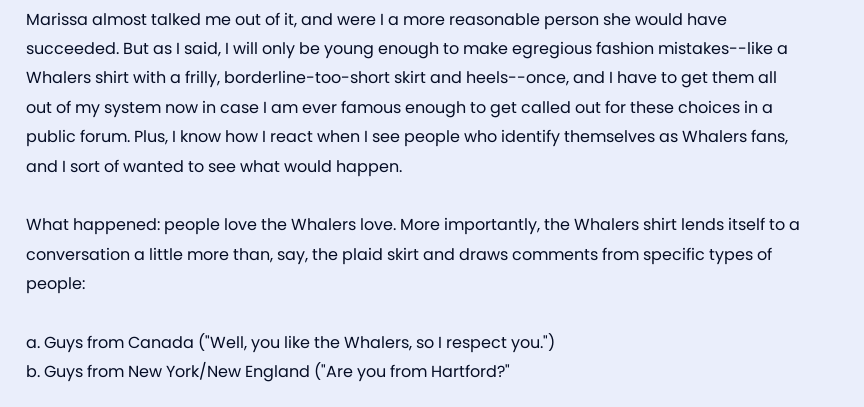Marissa almost talked me out of it, and were I a more reasonable person she would have succeeded. But as I said, I will only be young enough to make egregious fashion mistakes--like a Whalers shirt with a frilly, borderline-too-short skirt and heels--once, and I have to get them all out of my system now in case I am ever famous enough to get called out for these choices in a public forum. Plus, I know how I react when I see people who identify themselves as Whalers fans, and I sort of wanted to see what would happen.

What happened: people love the Whalers love. More importantly, the Whalers shirt lends itself to a conversation a little more than, say, the plaid skirt and draws comments from specific types of people:

a. Guys from Canada ("Well, you like the Whalers, so I respect you.")
b. Guys from New York/New England ("Are you from Hartford?"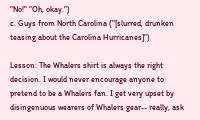"No!" "Oh, okay.")
c. Guys from North Carolina ("[slurred, drunken teasing about the Carolina Hurricanes]")

Lesson: The Whalers shirt is always the right decision. I would never encourage anyone to pretend to be a Whalers fan. I get very upset by disingenuous wearers of Whalers gear-- really, ask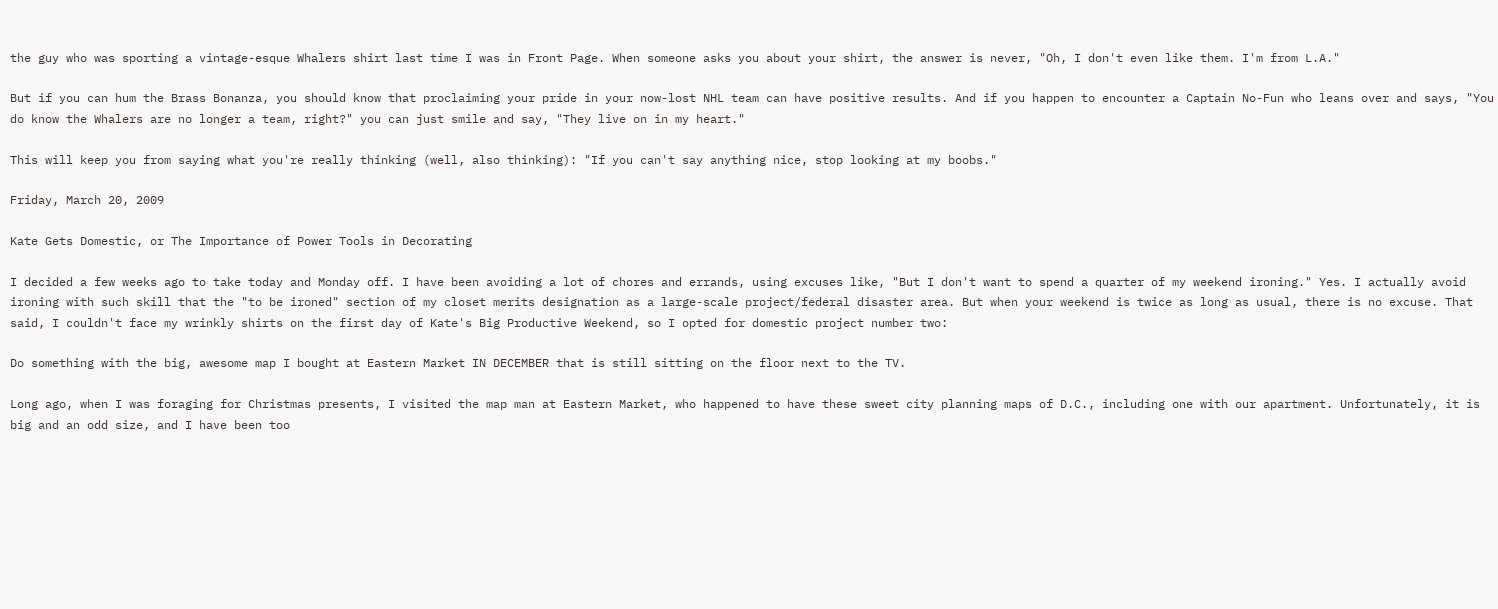the guy who was sporting a vintage-esque Whalers shirt last time I was in Front Page. When someone asks you about your shirt, the answer is never, "Oh, I don't even like them. I'm from L.A."

But if you can hum the Brass Bonanza, you should know that proclaiming your pride in your now-lost NHL team can have positive results. And if you happen to encounter a Captain No-Fun who leans over and says, "You do know the Whalers are no longer a team, right?" you can just smile and say, "They live on in my heart."

This will keep you from saying what you're really thinking (well, also thinking): "If you can't say anything nice, stop looking at my boobs."

Friday, March 20, 2009

Kate Gets Domestic, or The Importance of Power Tools in Decorating

I decided a few weeks ago to take today and Monday off. I have been avoiding a lot of chores and errands, using excuses like, "But I don't want to spend a quarter of my weekend ironing." Yes. I actually avoid ironing with such skill that the "to be ironed" section of my closet merits designation as a large-scale project/federal disaster area. But when your weekend is twice as long as usual, there is no excuse. That said, I couldn't face my wrinkly shirts on the first day of Kate's Big Productive Weekend, so I opted for domestic project number two:

Do something with the big, awesome map I bought at Eastern Market IN DECEMBER that is still sitting on the floor next to the TV.

Long ago, when I was foraging for Christmas presents, I visited the map man at Eastern Market, who happened to have these sweet city planning maps of D.C., including one with our apartment. Unfortunately, it is big and an odd size, and I have been too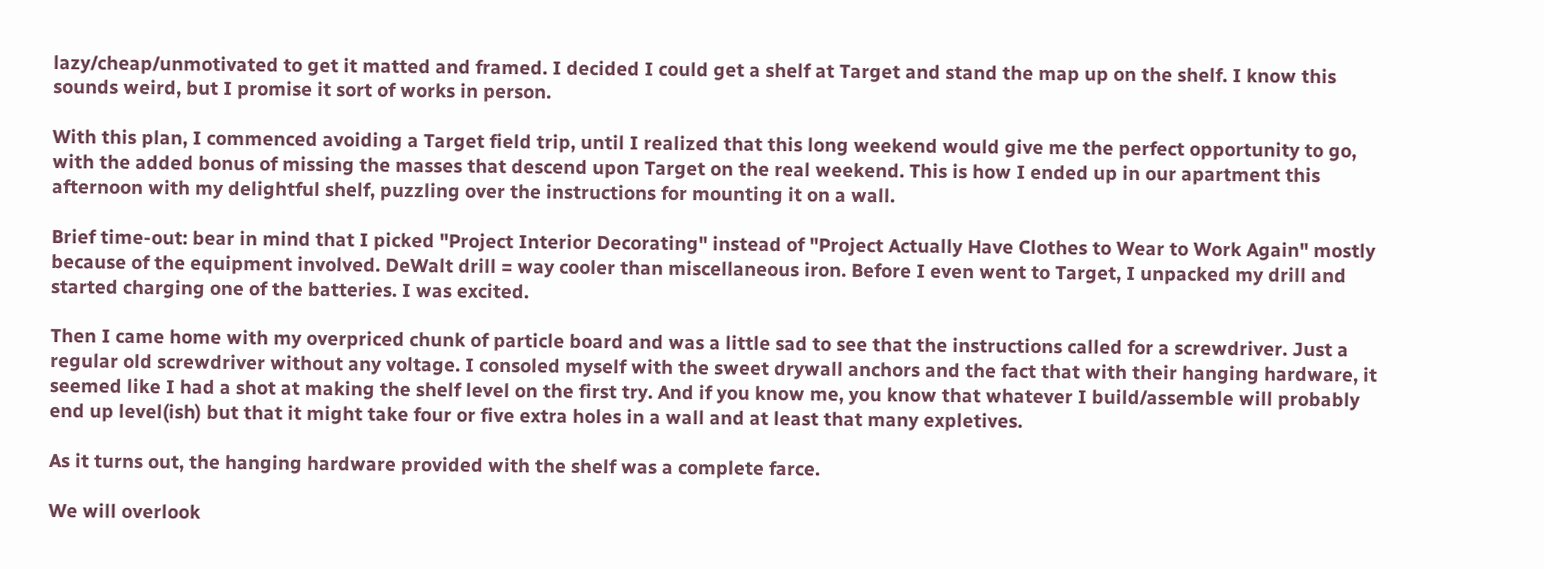lazy/cheap/unmotivated to get it matted and framed. I decided I could get a shelf at Target and stand the map up on the shelf. I know this sounds weird, but I promise it sort of works in person.

With this plan, I commenced avoiding a Target field trip, until I realized that this long weekend would give me the perfect opportunity to go, with the added bonus of missing the masses that descend upon Target on the real weekend. This is how I ended up in our apartment this afternoon with my delightful shelf, puzzling over the instructions for mounting it on a wall.

Brief time-out: bear in mind that I picked "Project Interior Decorating" instead of "Project Actually Have Clothes to Wear to Work Again" mostly because of the equipment involved. DeWalt drill = way cooler than miscellaneous iron. Before I even went to Target, I unpacked my drill and started charging one of the batteries. I was excited.

Then I came home with my overpriced chunk of particle board and was a little sad to see that the instructions called for a screwdriver. Just a regular old screwdriver without any voltage. I consoled myself with the sweet drywall anchors and the fact that with their hanging hardware, it seemed like I had a shot at making the shelf level on the first try. And if you know me, you know that whatever I build/assemble will probably end up level(ish) but that it might take four or five extra holes in a wall and at least that many expletives.

As it turns out, the hanging hardware provided with the shelf was a complete farce.

We will overlook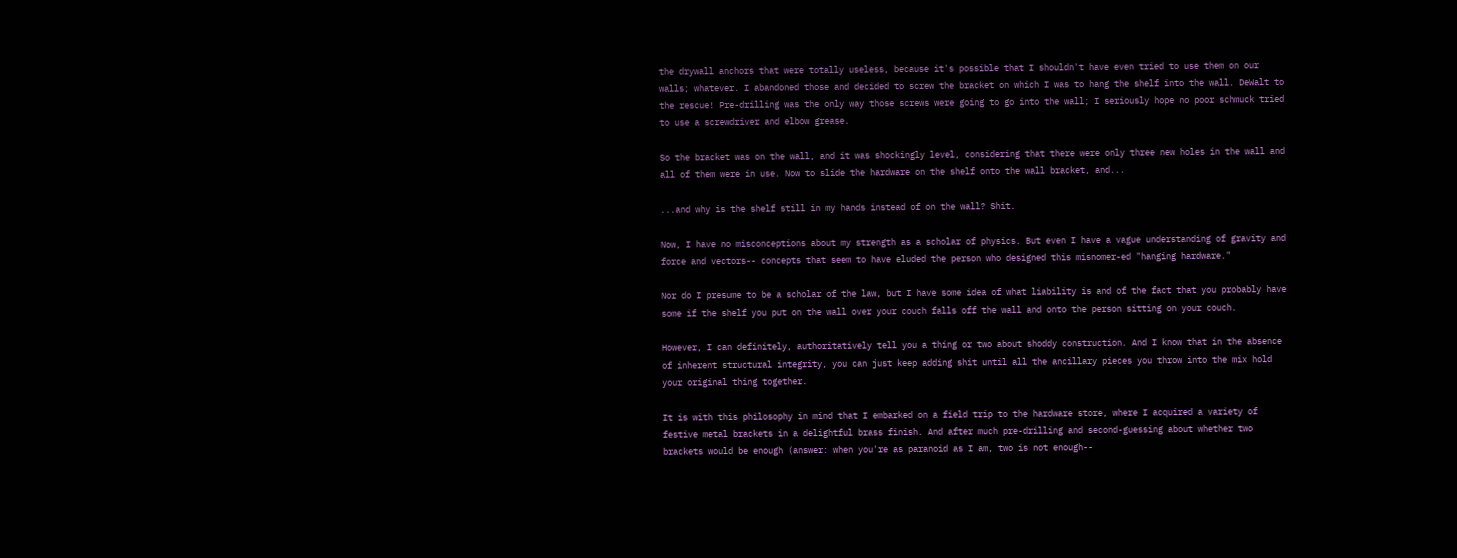the drywall anchors that were totally useless, because it's possible that I shouldn't have even tried to use them on our walls; whatever. I abandoned those and decided to screw the bracket on which I was to hang the shelf into the wall. DeWalt to the rescue! Pre-drilling was the only way those screws were going to go into the wall; I seriously hope no poor schmuck tried to use a screwdriver and elbow grease.

So the bracket was on the wall, and it was shockingly level, considering that there were only three new holes in the wall and all of them were in use. Now to slide the hardware on the shelf onto the wall bracket, and...

...and why is the shelf still in my hands instead of on the wall? Shit.

Now, I have no misconceptions about my strength as a scholar of physics. But even I have a vague understanding of gravity and force and vectors-- concepts that seem to have eluded the person who designed this misnomer-ed "hanging hardware."

Nor do I presume to be a scholar of the law, but I have some idea of what liability is and of the fact that you probably have some if the shelf you put on the wall over your couch falls off the wall and onto the person sitting on your couch.

However, I can definitely, authoritatively tell you a thing or two about shoddy construction. And I know that in the absence of inherent structural integrity, you can just keep adding shit until all the ancillary pieces you throw into the mix hold your original thing together.

It is with this philosophy in mind that I embarked on a field trip to the hardware store, where I acquired a variety of festive metal brackets in a delightful brass finish. And after much pre-drilling and second-guessing about whether two brackets would be enough (answer: when you're as paranoid as I am, two is not enough--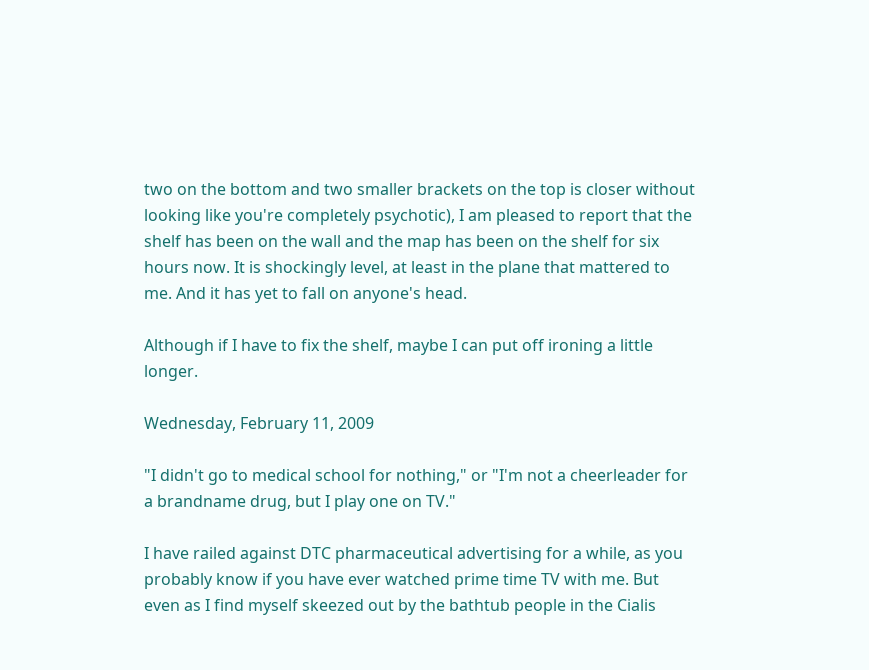two on the bottom and two smaller brackets on the top is closer without looking like you're completely psychotic), I am pleased to report that the shelf has been on the wall and the map has been on the shelf for six hours now. It is shockingly level, at least in the plane that mattered to me. And it has yet to fall on anyone's head.

Although if I have to fix the shelf, maybe I can put off ironing a little longer.

Wednesday, February 11, 2009

"I didn't go to medical school for nothing," or "I'm not a cheerleader for a brandname drug, but I play one on TV."

I have railed against DTC pharmaceutical advertising for a while, as you probably know if you have ever watched prime time TV with me. But even as I find myself skeezed out by the bathtub people in the Cialis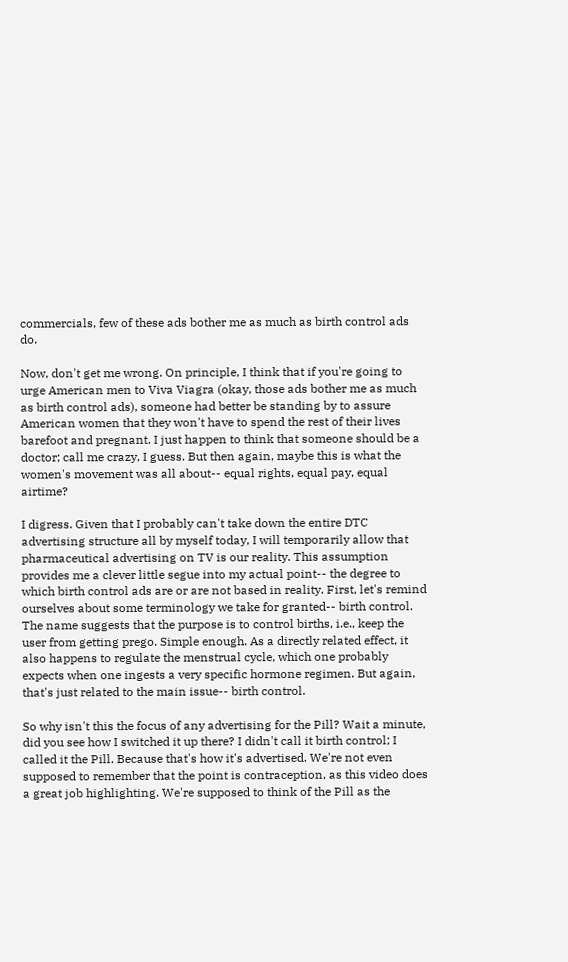commercials, few of these ads bother me as much as birth control ads do.

Now, don't get me wrong. On principle, I think that if you're going to urge American men to Viva Viagra (okay, those ads bother me as much as birth control ads), someone had better be standing by to assure American women that they won't have to spend the rest of their lives barefoot and pregnant. I just happen to think that someone should be a doctor; call me crazy, I guess. But then again, maybe this is what the women's movement was all about-- equal rights, equal pay, equal airtime?

I digress. Given that I probably can't take down the entire DTC advertising structure all by myself today, I will temporarily allow that pharmaceutical advertising on TV is our reality. This assumption provides me a clever little segue into my actual point-- the degree to which birth control ads are or are not based in reality. First, let's remind ourselves about some terminology we take for granted-- birth control. The name suggests that the purpose is to control births, i.e., keep the user from getting prego. Simple enough. As a directly related effect, it also happens to regulate the menstrual cycle, which one probably expects when one ingests a very specific hormone regimen. But again, that's just related to the main issue-- birth control.

So why isn't this the focus of any advertising for the Pill? Wait a minute, did you see how I switched it up there? I didn't call it birth control; I called it the Pill. Because that's how it's advertised. We're not even supposed to remember that the point is contraception, as this video does a great job highlighting. We're supposed to think of the Pill as the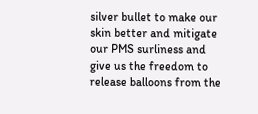silver bullet to make our skin better and mitigate our PMS surliness and give us the freedom to release balloons from the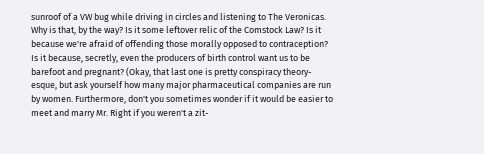sunroof of a VW bug while driving in circles and listening to The Veronicas. Why is that, by the way? Is it some leftover relic of the Comstock Law? Is it because we're afraid of offending those morally opposed to contraception? Is it because, secretly, even the producers of birth control want us to be barefoot and pregnant? (Okay, that last one is pretty conspiracy theory-esque, but ask yourself how many major pharmaceutical companies are run by women. Furthermore, don't you sometimes wonder if it would be easier to meet and marry Mr. Right if you weren't a zit-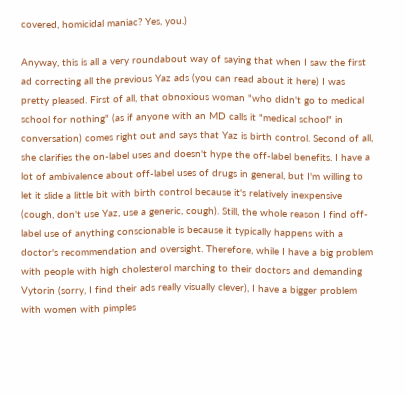covered, homicidal maniac? Yes, you.)

Anyway, this is all a very roundabout way of saying that when I saw the first ad correcting all the previous Yaz ads (you can read about it here) I was pretty pleased. First of all, that obnoxious woman "who didn't go to medical school for nothing" (as if anyone with an MD calls it "medical school" in conversation) comes right out and says that Yaz is birth control. Second of all, she clarifies the on-label uses and doesn't hype the off-label benefits. I have a lot of ambivalence about off-label uses of drugs in general, but I'm willing to let it slide a little bit with birth control because it's relatively inexpensive (cough, don't use Yaz, use a generic, cough). Still, the whole reason I find off-label use of anything conscionable is because it typically happens with a doctor's recommendation and oversight. Therefore, while I have a big problem with people with high cholesterol marching to their doctors and demanding Vytorin (sorry, I find their ads really visually clever), I have a bigger problem with women with pimples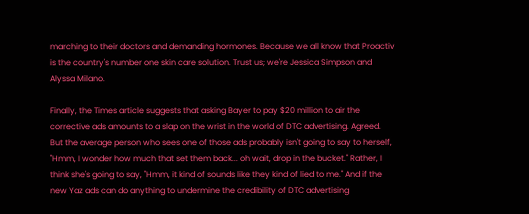marching to their doctors and demanding hormones. Because we all know that Proactiv is the country's number one skin care solution. Trust us; we're Jessica Simpson and Alyssa Milano.

Finally, the Times article suggests that asking Bayer to pay $20 million to air the corrective ads amounts to a slap on the wrist in the world of DTC advertising. Agreed. But the average person who sees one of those ads probably isn't going to say to herself, "Hmm, I wonder how much that set them back... oh wait, drop in the bucket." Rather, I think she's going to say, "Hmm, it kind of sounds like they kind of lied to me." And if the new Yaz ads can do anything to undermine the credibility of DTC advertising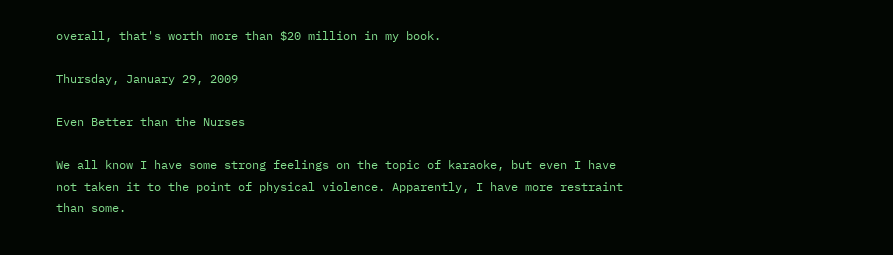overall, that's worth more than $20 million in my book.

Thursday, January 29, 2009

Even Better than the Nurses

We all know I have some strong feelings on the topic of karaoke, but even I have not taken it to the point of physical violence. Apparently, I have more restraint than some.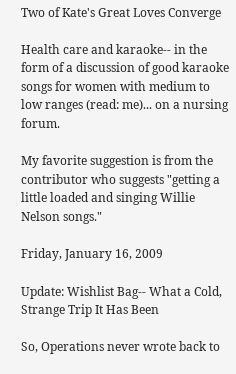Two of Kate's Great Loves Converge

Health care and karaoke-- in the form of a discussion of good karaoke songs for women with medium to low ranges (read: me)... on a nursing forum.

My favorite suggestion is from the contributor who suggests "getting a little loaded and singing Willie Nelson songs."

Friday, January 16, 2009

Update: Wishlist Bag-- What a Cold, Strange Trip It Has Been

So, Operations never wrote back to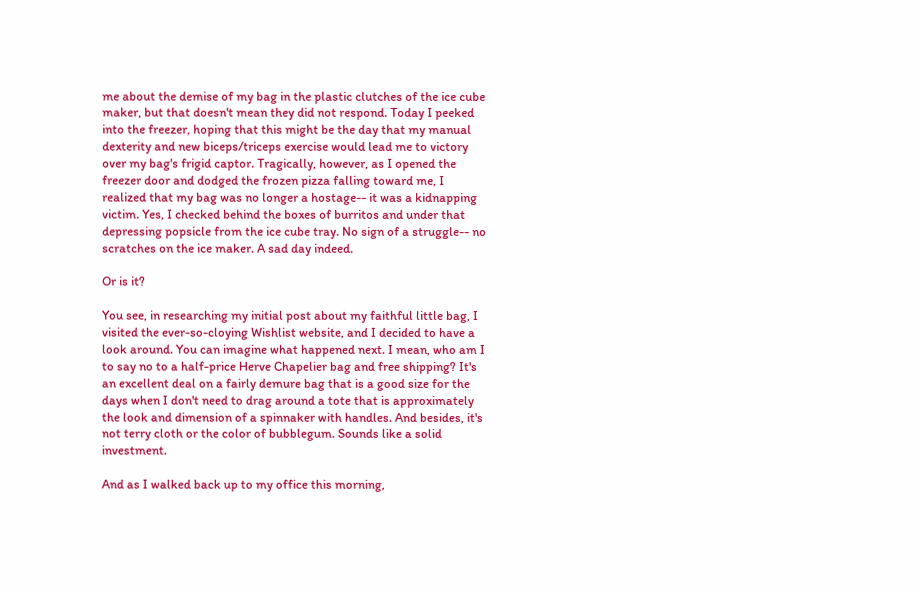me about the demise of my bag in the plastic clutches of the ice cube maker, but that doesn't mean they did not respond. Today I peeked into the freezer, hoping that this might be the day that my manual dexterity and new biceps/triceps exercise would lead me to victory over my bag's frigid captor. Tragically, however, as I opened the freezer door and dodged the frozen pizza falling toward me, I realized that my bag was no longer a hostage-- it was a kidnapping victim. Yes, I checked behind the boxes of burritos and under that depressing popsicle from the ice cube tray. No sign of a struggle-- no scratches on the ice maker. A sad day indeed.

Or is it?

You see, in researching my initial post about my faithful little bag, I visited the ever-so-cloying Wishlist website, and I decided to have a look around. You can imagine what happened next. I mean, who am I to say no to a half-price Herve Chapelier bag and free shipping? It's an excellent deal on a fairly demure bag that is a good size for the days when I don't need to drag around a tote that is approximately the look and dimension of a spinnaker with handles. And besides, it's not terry cloth or the color of bubblegum. Sounds like a solid investment.

And as I walked back up to my office this morning,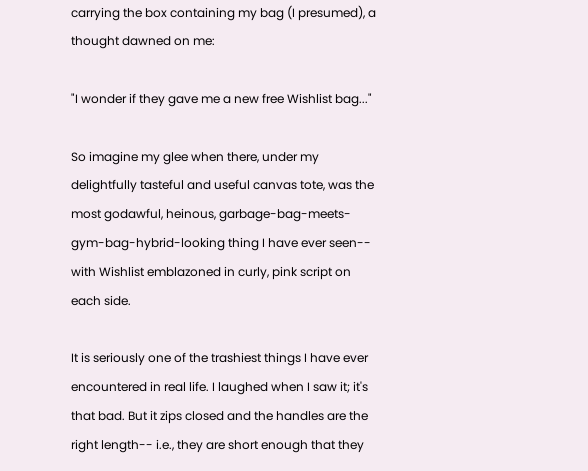carrying the box containing my bag (I presumed), a thought dawned on me:

"I wonder if they gave me a new free Wishlist bag..."

So imagine my glee when there, under my delightfully tasteful and useful canvas tote, was the most godawful, heinous, garbage-bag-meets-gym-bag-hybrid-looking thing I have ever seen-- with Wishlist emblazoned in curly, pink script on each side.

It is seriously one of the trashiest things I have ever encountered in real life. I laughed when I saw it; it's that bad. But it zips closed and the handles are the right length-- i.e., they are short enough that they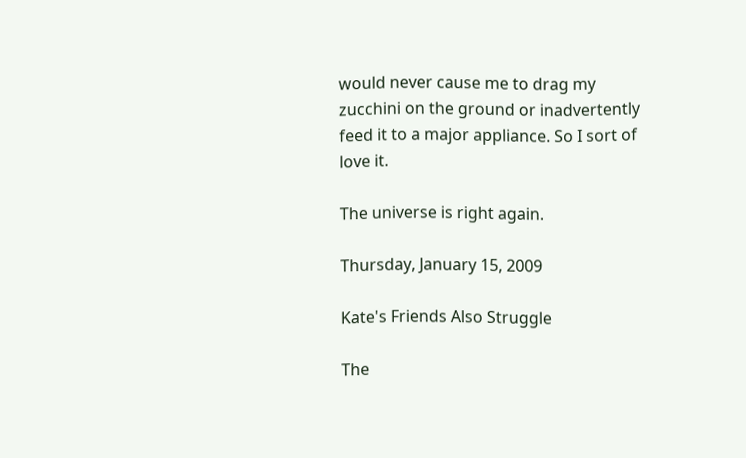would never cause me to drag my zucchini on the ground or inadvertently feed it to a major appliance. So I sort of love it.

The universe is right again.

Thursday, January 15, 2009

Kate's Friends Also Struggle

The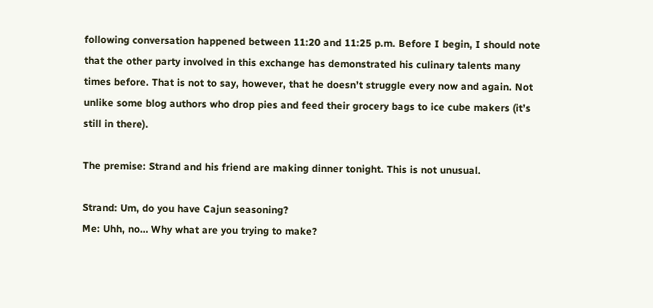following conversation happened between 11:20 and 11:25 p.m. Before I begin, I should note that the other party involved in this exchange has demonstrated his culinary talents many times before. That is not to say, however, that he doesn’t struggle every now and again. Not unlike some blog authors who drop pies and feed their grocery bags to ice cube makers (it’s still in there).

The premise: Strand and his friend are making dinner tonight. This is not unusual.

Strand: Um, do you have Cajun seasoning?
Me: Uhh, no… Why what are you trying to make?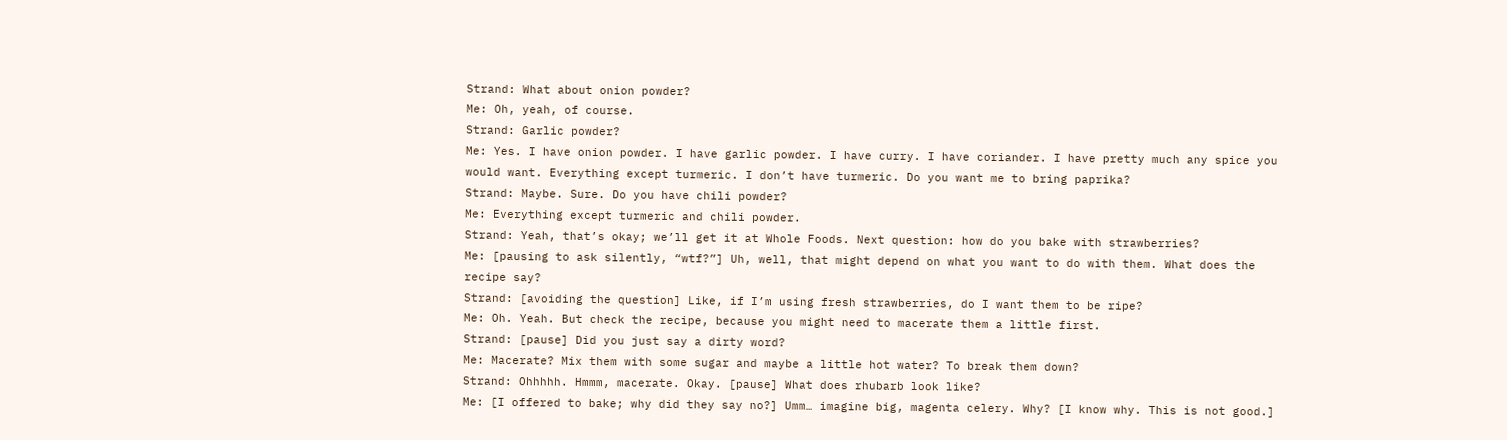Strand: What about onion powder?
Me: Oh, yeah, of course.
Strand: Garlic powder?
Me: Yes. I have onion powder. I have garlic powder. I have curry. I have coriander. I have pretty much any spice you would want. Everything except turmeric. I don’t have turmeric. Do you want me to bring paprika?
Strand: Maybe. Sure. Do you have chili powder?
Me: Everything except turmeric and chili powder.
Strand: Yeah, that’s okay; we’ll get it at Whole Foods. Next question: how do you bake with strawberries?
Me: [pausing to ask silently, “wtf?”] Uh, well, that might depend on what you want to do with them. What does the recipe say?
Strand: [avoiding the question] Like, if I’m using fresh strawberries, do I want them to be ripe?
Me: Oh. Yeah. But check the recipe, because you might need to macerate them a little first.
Strand: [pause] Did you just say a dirty word?
Me: Macerate? Mix them with some sugar and maybe a little hot water? To break them down?
Strand: Ohhhhh. Hmmm, macerate. Okay. [pause] What does rhubarb look like?
Me: [I offered to bake; why did they say no?] Umm… imagine big, magenta celery. Why? [I know why. This is not good.]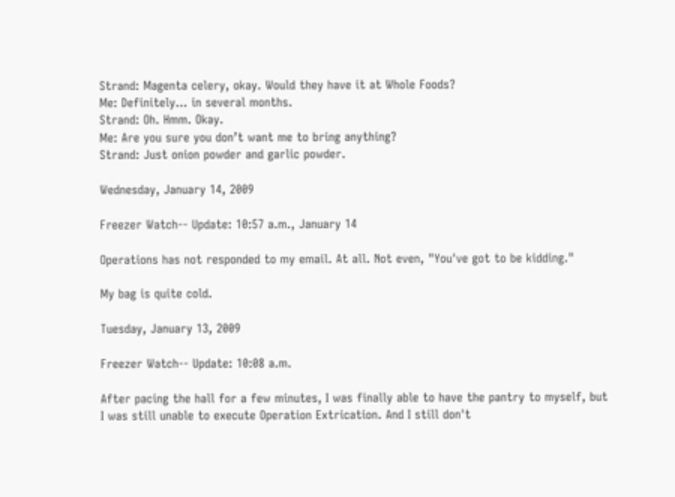Strand: Magenta celery, okay. Would they have it at Whole Foods?
Me: Definitely… in several months.
Strand: Oh. Hmm. Okay.
Me: Are you sure you don’t want me to bring anything?
Strand: Just onion powder and garlic powder.

Wednesday, January 14, 2009

Freezer Watch-- Update: 10:57 a.m., January 14

Operations has not responded to my email. At all. Not even, "You've got to be kidding."

My bag is quite cold.

Tuesday, January 13, 2009

Freezer Watch-- Update: 10:08 a.m.

After pacing the hall for a few minutes, I was finally able to have the pantry to myself, but I was still unable to execute Operation Extrication. And I still don't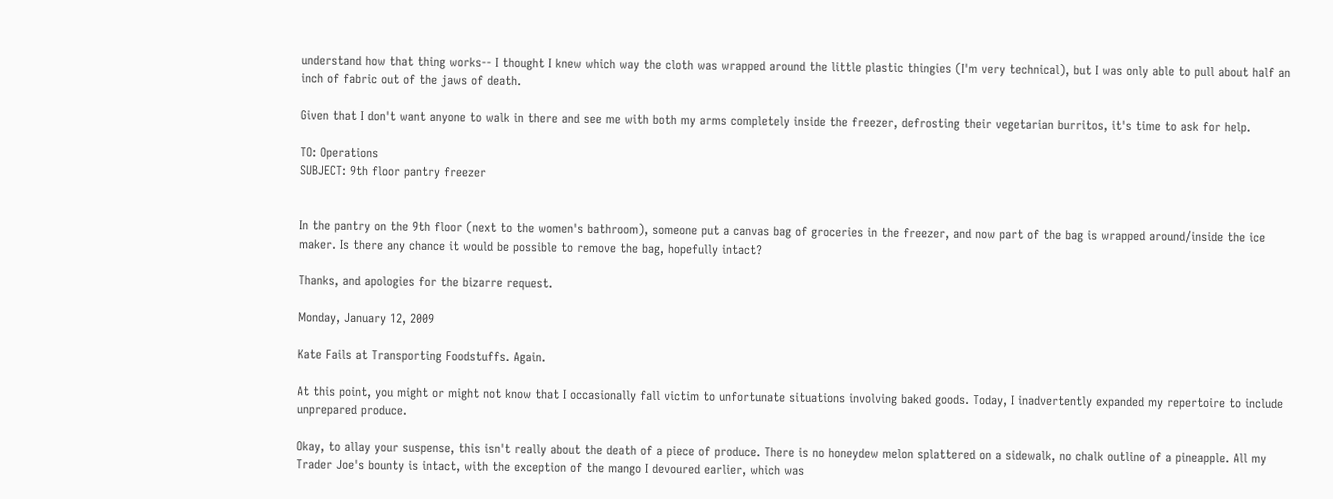understand how that thing works-- I thought I knew which way the cloth was wrapped around the little plastic thingies (I'm very technical), but I was only able to pull about half an inch of fabric out of the jaws of death.

Given that I don't want anyone to walk in there and see me with both my arms completely inside the freezer, defrosting their vegetarian burritos, it's time to ask for help.

TO: Operations
SUBJECT: 9th floor pantry freezer


In the pantry on the 9th floor (next to the women's bathroom), someone put a canvas bag of groceries in the freezer, and now part of the bag is wrapped around/inside the ice maker. Is there any chance it would be possible to remove the bag, hopefully intact?

Thanks, and apologies for the bizarre request.

Monday, January 12, 2009

Kate Fails at Transporting Foodstuffs. Again.

At this point, you might or might not know that I occasionally fall victim to unfortunate situations involving baked goods. Today, I inadvertently expanded my repertoire to include unprepared produce.

Okay, to allay your suspense, this isn't really about the death of a piece of produce. There is no honeydew melon splattered on a sidewalk, no chalk outline of a pineapple. All my Trader Joe's bounty is intact, with the exception of the mango I devoured earlier, which was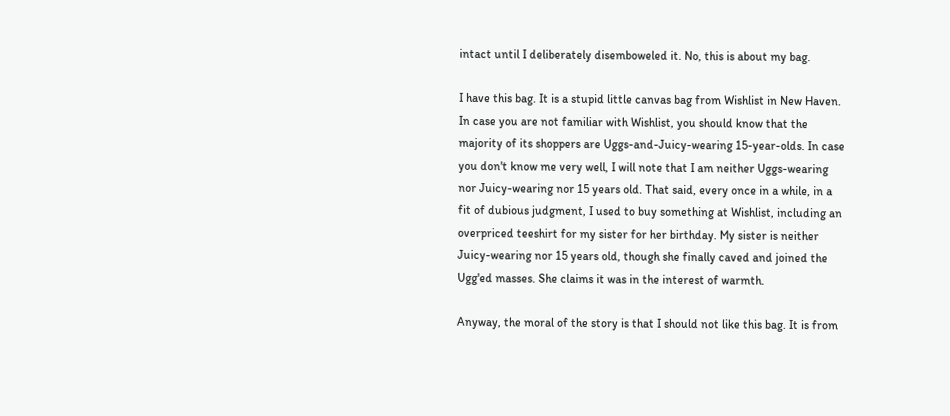intact until I deliberately disemboweled it. No, this is about my bag.

I have this bag. It is a stupid little canvas bag from Wishlist in New Haven. In case you are not familiar with Wishlist, you should know that the majority of its shoppers are Uggs-and-Juicy-wearing 15-year-olds. In case you don't know me very well, I will note that I am neither Uggs-wearing nor Juicy-wearing nor 15 years old. That said, every once in a while, in a fit of dubious judgment, I used to buy something at Wishlist, including an overpriced teeshirt for my sister for her birthday. My sister is neither Juicy-wearing nor 15 years old, though she finally caved and joined the Ugg'ed masses. She claims it was in the interest of warmth.

Anyway, the moral of the story is that I should not like this bag. It is from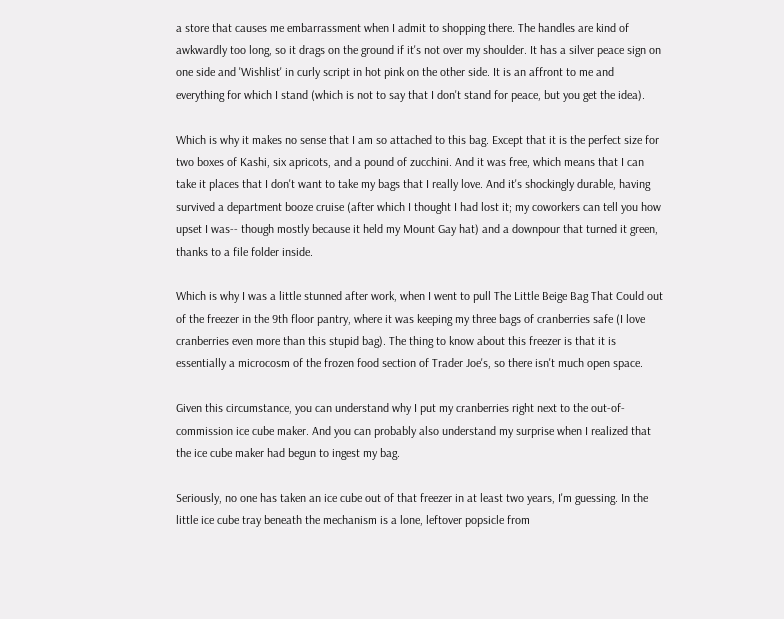a store that causes me embarrassment when I admit to shopping there. The handles are kind of awkwardly too long, so it drags on the ground if it's not over my shoulder. It has a silver peace sign on one side and 'Wishlist' in curly script in hot pink on the other side. It is an affront to me and everything for which I stand (which is not to say that I don't stand for peace, but you get the idea).

Which is why it makes no sense that I am so attached to this bag. Except that it is the perfect size for two boxes of Kashi, six apricots, and a pound of zucchini. And it was free, which means that I can take it places that I don't want to take my bags that I really love. And it's shockingly durable, having survived a department booze cruise (after which I thought I had lost it; my coworkers can tell you how upset I was-- though mostly because it held my Mount Gay hat) and a downpour that turned it green, thanks to a file folder inside.

Which is why I was a little stunned after work, when I went to pull The Little Beige Bag That Could out of the freezer in the 9th floor pantry, where it was keeping my three bags of cranberries safe (I love cranberries even more than this stupid bag). The thing to know about this freezer is that it is essentially a microcosm of the frozen food section of Trader Joe's, so there isn't much open space.

Given this circumstance, you can understand why I put my cranberries right next to the out-of-commission ice cube maker. And you can probably also understand my surprise when I realized that the ice cube maker had begun to ingest my bag.

Seriously, no one has taken an ice cube out of that freezer in at least two years, I'm guessing. In the little ice cube tray beneath the mechanism is a lone, leftover popsicle from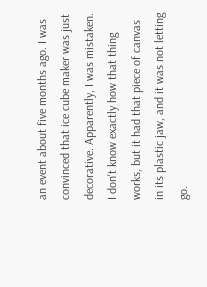an event about five months ago. I was convinced that ice cube maker was just decorative. Apparently, I was mistaken. I don't know exactly how that thing works, but it had that piece of canvas in its plastic jaw, and it was not letting go.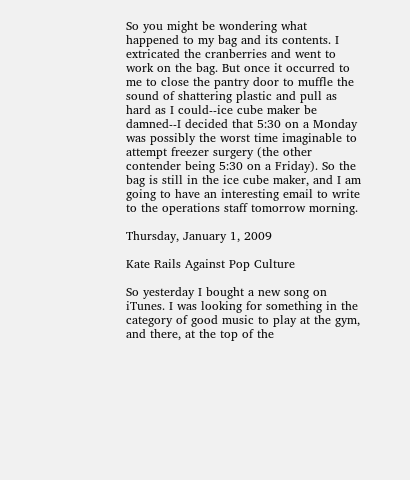So you might be wondering what happened to my bag and its contents. I extricated the cranberries and went to work on the bag. But once it occurred to me to close the pantry door to muffle the sound of shattering plastic and pull as hard as I could--ice cube maker be damned--I decided that 5:30 on a Monday was possibly the worst time imaginable to attempt freezer surgery (the other contender being 5:30 on a Friday). So the bag is still in the ice cube maker, and I am going to have an interesting email to write to the operations staff tomorrow morning.

Thursday, January 1, 2009

Kate Rails Against Pop Culture

So yesterday I bought a new song on iTunes. I was looking for something in the category of good music to play at the gym, and there, at the top of the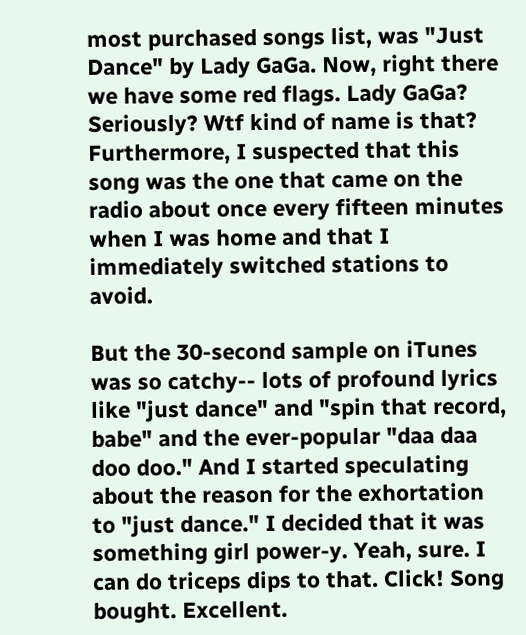most purchased songs list, was "Just Dance" by Lady GaGa. Now, right there we have some red flags. Lady GaGa? Seriously? Wtf kind of name is that? Furthermore, I suspected that this song was the one that came on the radio about once every fifteen minutes when I was home and that I immediately switched stations to avoid.

But the 30-second sample on iTunes was so catchy-- lots of profound lyrics like "just dance" and "spin that record, babe" and the ever-popular "daa daa doo doo." And I started speculating about the reason for the exhortation to "just dance." I decided that it was something girl power-y. Yeah, sure. I can do triceps dips to that. Click! Song bought. Excellent.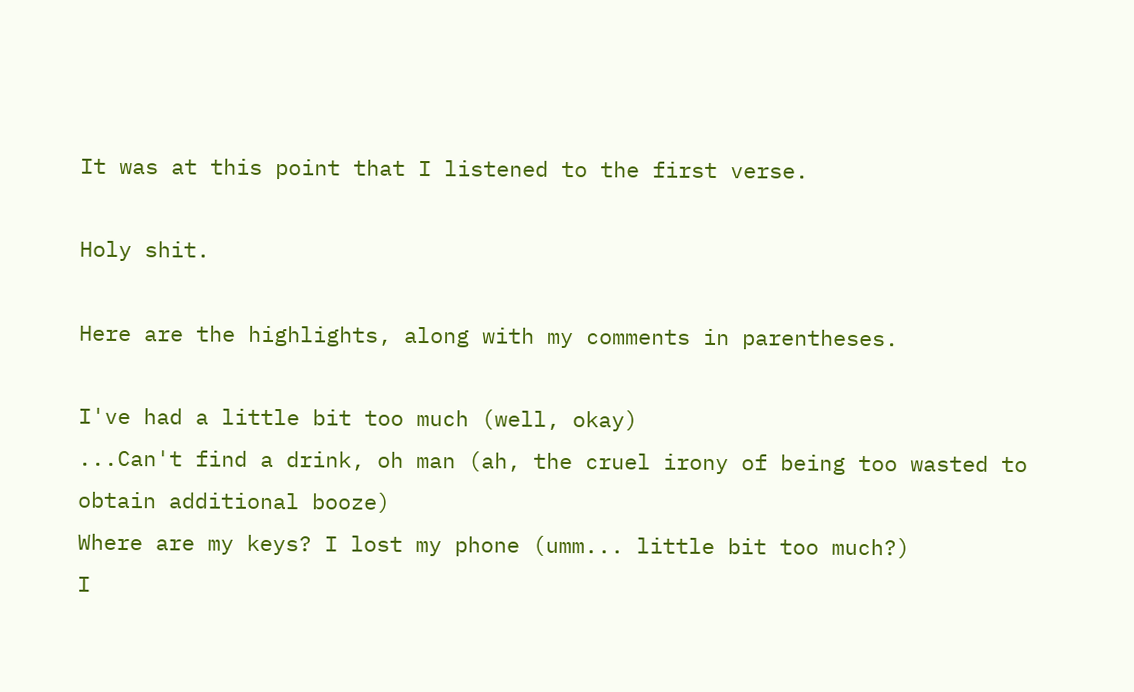It was at this point that I listened to the first verse.

Holy shit.

Here are the highlights, along with my comments in parentheses.

I've had a little bit too much (well, okay)
...Can't find a drink, oh man (ah, the cruel irony of being too wasted to obtain additional booze)
Where are my keys? I lost my phone (umm... little bit too much?)
I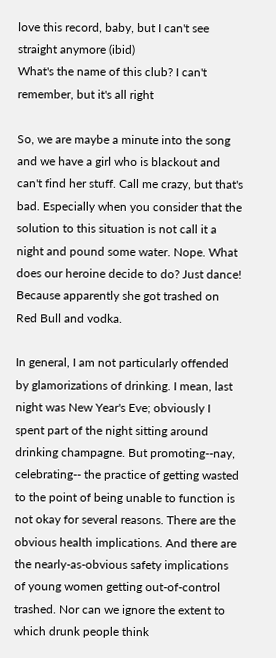love this record, baby, but I can't see straight anymore (ibid)
What's the name of this club? I can't remember, but it's all right

So, we are maybe a minute into the song and we have a girl who is blackout and can't find her stuff. Call me crazy, but that's bad. Especially when you consider that the solution to this situation is not call it a night and pound some water. Nope. What does our heroine decide to do? Just dance! Because apparently she got trashed on Red Bull and vodka.

In general, I am not particularly offended by glamorizations of drinking. I mean, last night was New Year's Eve; obviously I spent part of the night sitting around drinking champagne. But promoting--nay, celebrating-- the practice of getting wasted to the point of being unable to function is not okay for several reasons. There are the obvious health implications. And there are the nearly-as-obvious safety implications of young women getting out-of-control trashed. Nor can we ignore the extent to which drunk people think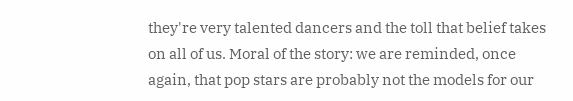they're very talented dancers and the toll that belief takes on all of us. Moral of the story: we are reminded, once again, that pop stars are probably not the models for our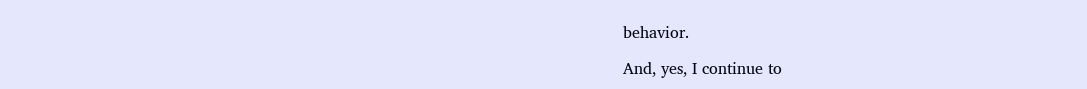behavior.

And, yes, I continue to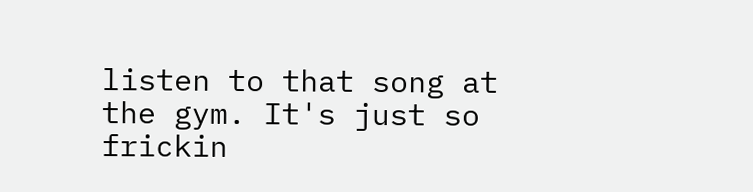listen to that song at the gym. It's just so frickin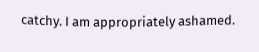catchy. I am appropriately ashamed.